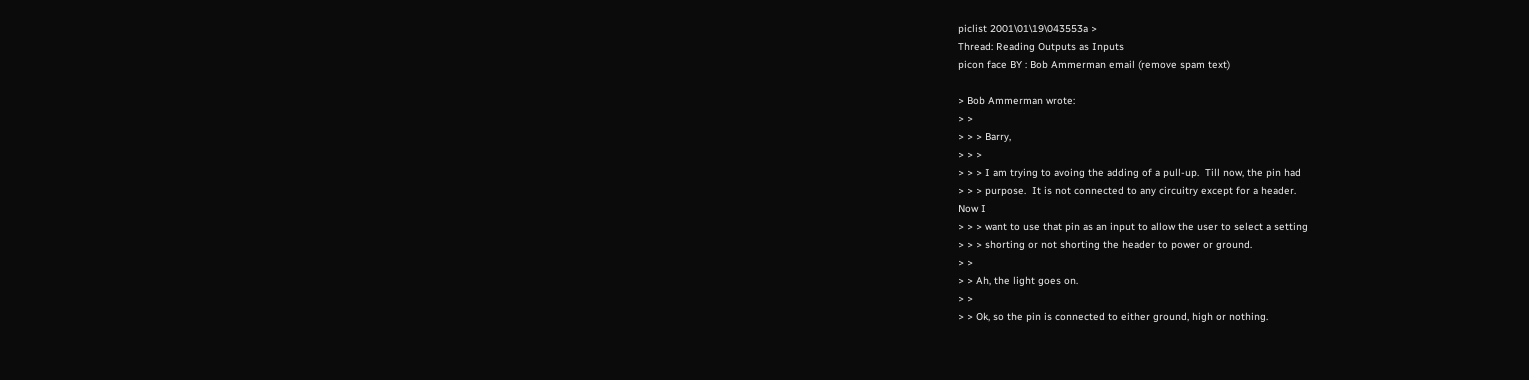piclist 2001\01\19\043553a >
Thread: Reading Outputs as Inputs
picon face BY : Bob Ammerman email (remove spam text)

> Bob Ammerman wrote:
> >
> > > Barry,
> > >
> > > I am trying to avoing the adding of a pull-up.  Till now, the pin had
> > > purpose.  It is not connected to any circuitry except for a header.
Now I
> > > want to use that pin as an input to allow the user to select a setting
> > > shorting or not shorting the header to power or ground.
> >
> > Ah, the light goes on.
> >
> > Ok, so the pin is connected to either ground, high or nothing.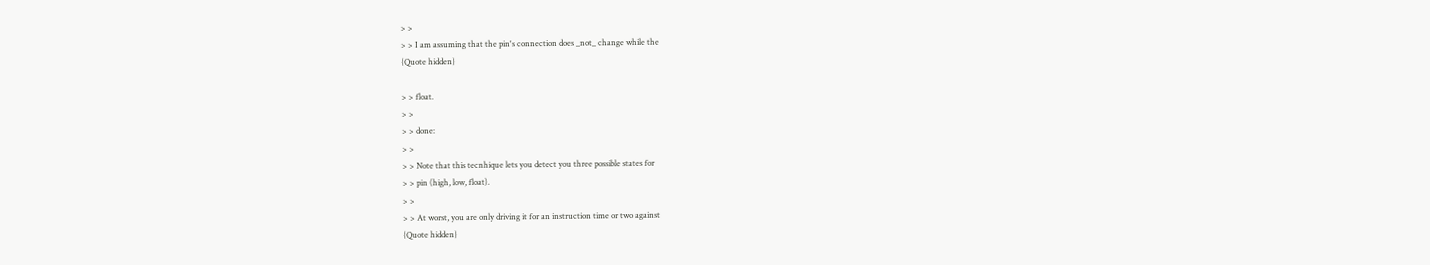> >
> > I am assuming that the pin's connection does _not_ change while the
{Quote hidden}

> > float.
> >
> > done:
> >
> > Note that this tecnhique lets you detect you three possible states for
> > pin (high, low, float).
> >
> > At worst, you are only driving it for an instruction time or two against
{Quote hidden}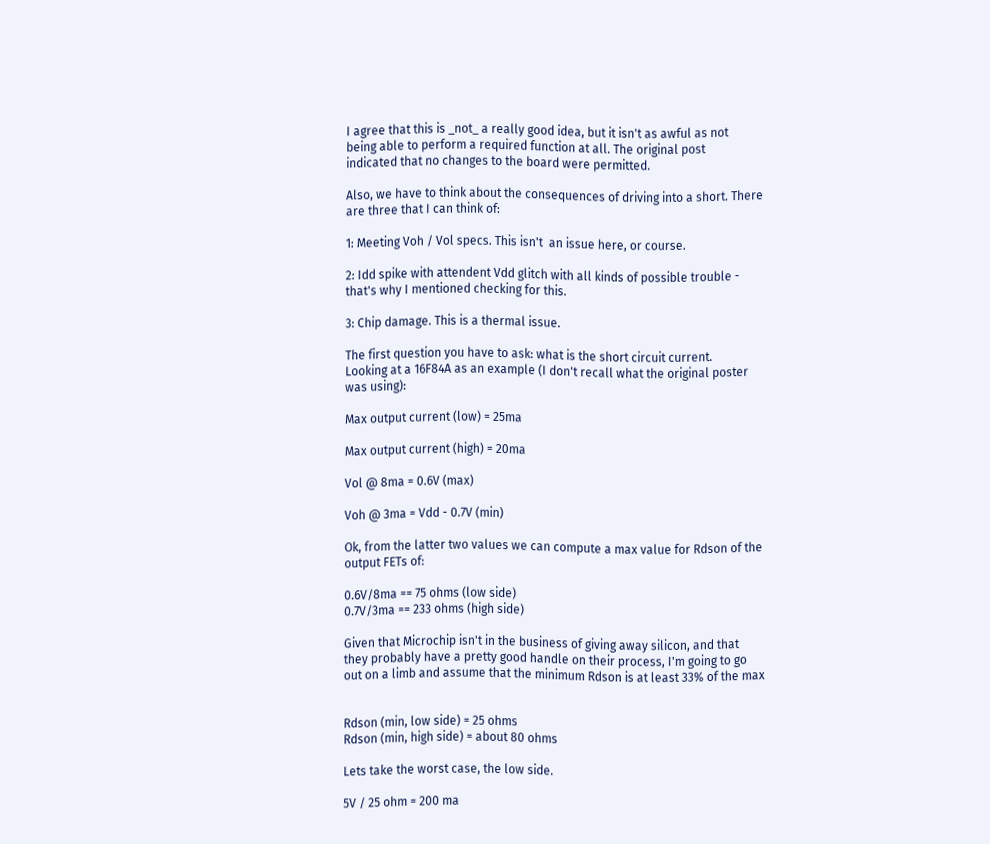I agree that this is _not_ a really good idea, but it isn't as awful as not
being able to perform a required function at all. The original post
indicated that no changes to the board were permitted.

Also, we have to think about the consequences of driving into a short. There
are three that I can think of:

1: Meeting Voh / Vol specs. This isn't  an issue here, or course.

2: Idd spike with attendent Vdd glitch with all kinds of possible trouble -
that's why I mentioned checking for this.

3: Chip damage. This is a thermal issue.

The first question you have to ask: what is the short circuit current.
Looking at a 16F84A as an example (I don't recall what the original poster
was using):

Max output current (low) = 25ma

Max output current (high) = 20ma

Vol @ 8ma = 0.6V (max)

Voh @ 3ma = Vdd - 0.7V (min)

Ok, from the latter two values we can compute a max value for Rdson of the
output FETs of:

0.6V/8ma == 75 ohms (low side)
0.7V/3ma == 233 ohms (high side)

Given that Microchip isn't in the business of giving away silicon, and that
they probably have a pretty good handle on their process, I'm going to go
out on a limb and assume that the minimum Rdson is at least 33% of the max


Rdson (min, low side) = 25 ohms
Rdson (min, high side) = about 80 ohms

Lets take the worst case, the low side.

5V / 25 ohm = 200 ma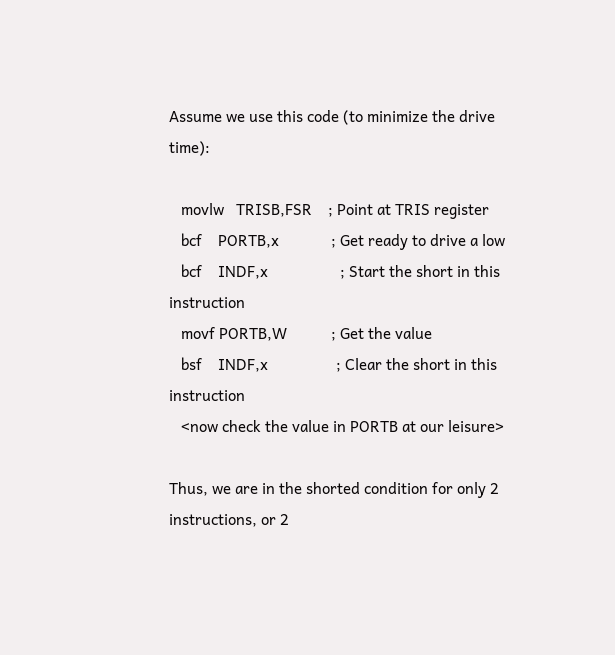Assume we use this code (to minimize the drive time):

   movlw   TRISB,FSR    ; Point at TRIS register
   bcf    PORTB,x             ; Get ready to drive a low
   bcf    INDF,x                  ; Start the short in this instruction
   movf PORTB,W           ; Get the value
   bsf    INDF,x                 ; Clear the short in this instruction
   <now check the value in PORTB at our leisure>

Thus, we are in the shorted condition for only 2 instructions, or 2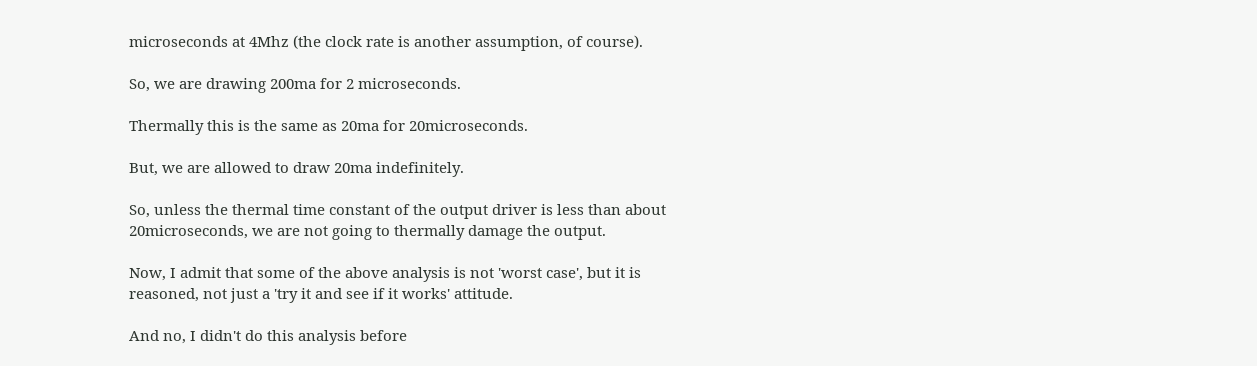microseconds at 4Mhz (the clock rate is another assumption, of course).

So, we are drawing 200ma for 2 microseconds.

Thermally this is the same as 20ma for 20microseconds.

But, we are allowed to draw 20ma indefinitely.

So, unless the thermal time constant of the output driver is less than about
20microseconds, we are not going to thermally damage the output.

Now, I admit that some of the above analysis is not 'worst case', but it is
reasoned, not just a 'try it and see if it works' attitude.

And no, I didn't do this analysis before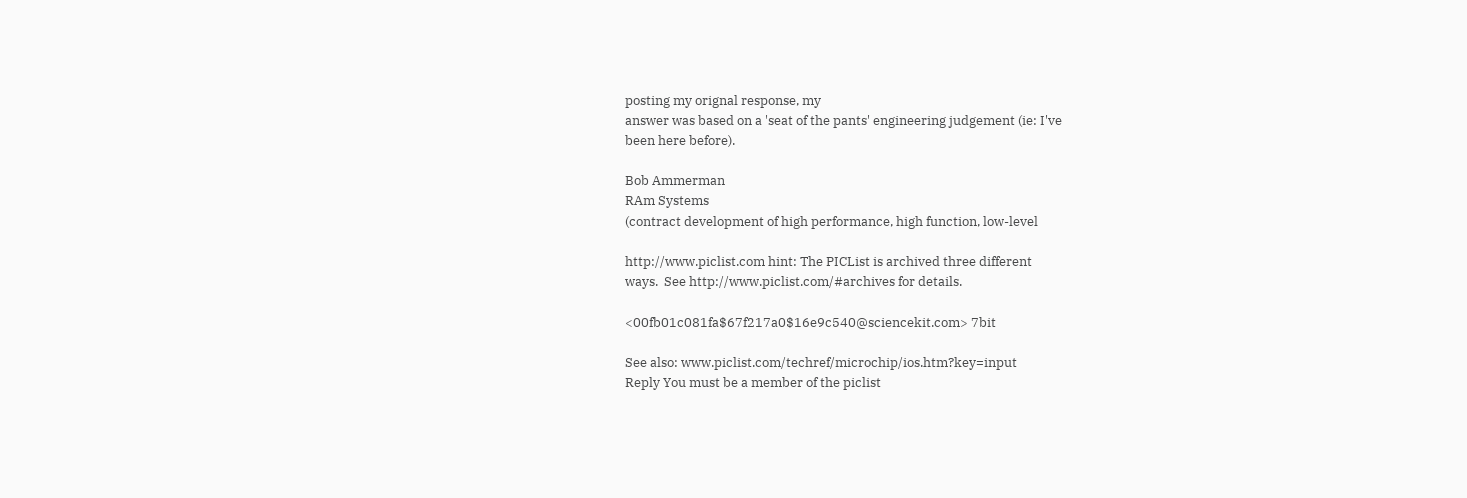posting my orignal response, my
answer was based on a 'seat of the pants' engineering judgement (ie: I've
been here before).

Bob Ammerman
RAm Systems
(contract development of high performance, high function, low-level

http://www.piclist.com hint: The PICList is archived three different
ways.  See http://www.piclist.com/#archives for details.

<00fb01c081fa$67f217a0$16e9c540@sciencekit.com> 7bit

See also: www.piclist.com/techref/microchip/ios.htm?key=input
Reply You must be a member of the piclist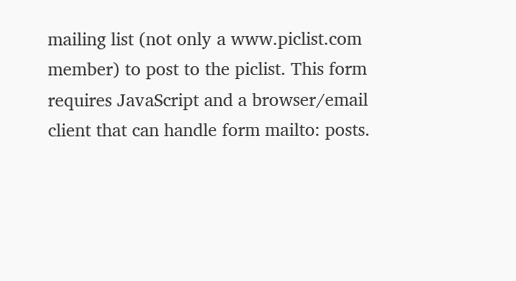mailing list (not only a www.piclist.com member) to post to the piclist. This form requires JavaScript and a browser/email client that can handle form mailto: posts.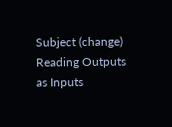Subject (change) Reading Outputs as Inputs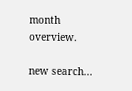month overview.

new search...